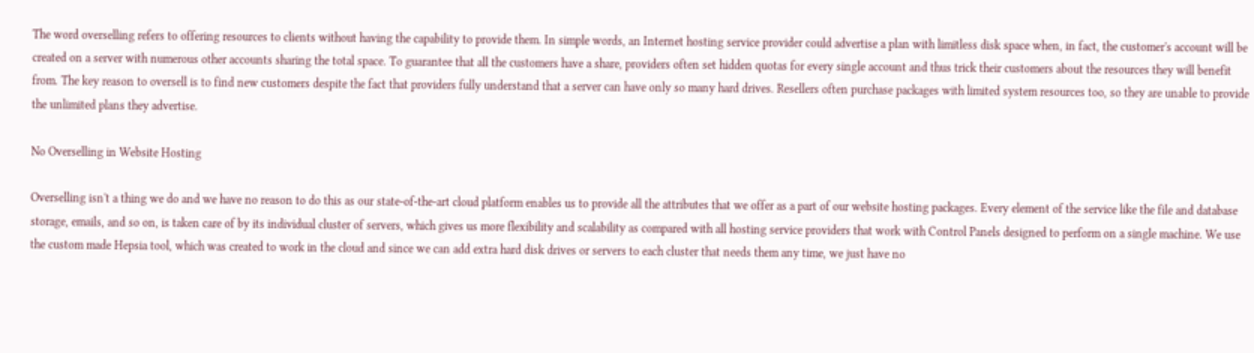The word overselling refers to offering resources to clients without having the capability to provide them. In simple words, an Internet hosting service provider could advertise a plan with limitless disk space when, in fact, the customer's account will be created on a server with numerous other accounts sharing the total space. To guarantee that all the customers have a share, providers often set hidden quotas for every single account and thus trick their customers about the resources they will benefit from. The key reason to oversell is to find new customers despite the fact that providers fully understand that a server can have only so many hard drives. Resellers often purchase packages with limited system resources too, so they are unable to provide the unlimited plans they advertise.

No Overselling in Website Hosting

Overselling isn't a thing we do and we have no reason to do this as our state-of-the-art cloud platform enables us to provide all the attributes that we offer as a part of our website hosting packages. Every element of the service like the file and database storage, emails, and so on, is taken care of by its individual cluster of servers, which gives us more flexibility and scalability as compared with all hosting service providers that work with Control Panels designed to perform on a single machine. We use the custom made Hepsia tool, which was created to work in the cloud and since we can add extra hard disk drives or servers to each cluster that needs them any time, we just have no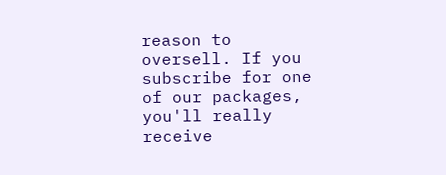reason to oversell. If you subscribe for one of our packages, you'll really receive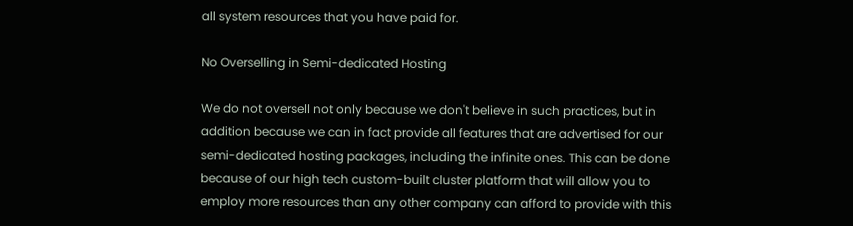all system resources that you have paid for.

No Overselling in Semi-dedicated Hosting

We do not oversell not only because we don't believe in such practices, but in addition because we can in fact provide all features that are advertised for our semi-dedicated hosting packages, including the infinite ones. This can be done because of our high tech custom-built cluster platform that will allow you to employ more resources than any other company can afford to provide with this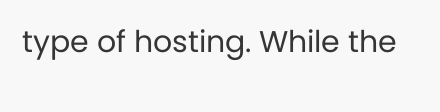type of hosting. While the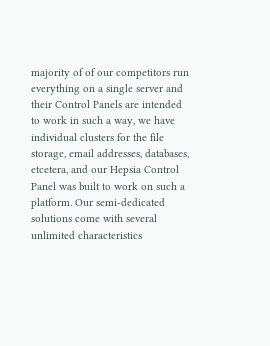majority of of our competitors run everything on a single server and their Control Panels are intended to work in such a way, we have individual clusters for the file storage, email addresses, databases, etcetera, and our Hepsia Control Panel was built to work on such a platform. Our semi-dedicated solutions come with several unlimited characteristics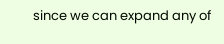since we can expand any of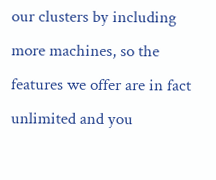our clusters by including more machines, so the features we offer are in fact unlimited and you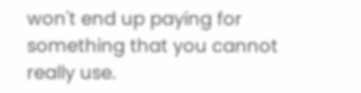won't end up paying for something that you cannot really use.